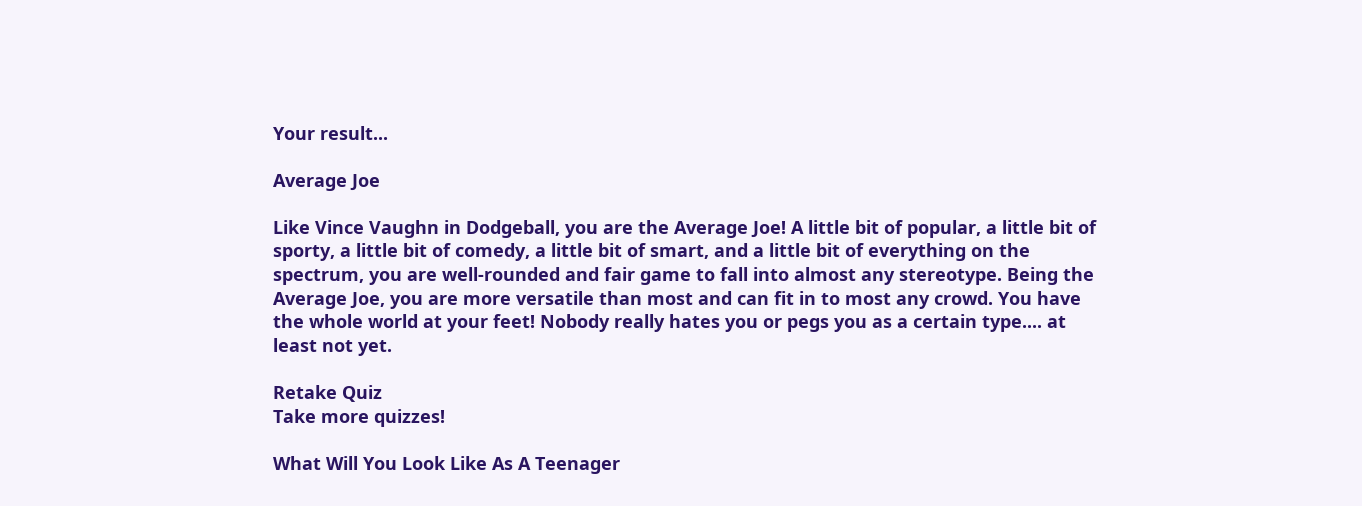Your result...

Average Joe

Like Vince Vaughn in Dodgeball, you are the Average Joe! A little bit of popular, a little bit of sporty, a little bit of comedy, a little bit of smart, and a little bit of everything on the spectrum, you are well-rounded and fair game to fall into almost any stereotype. Being the Average Joe, you are more versatile than most and can fit in to most any crowd. You have the whole world at your feet! Nobody really hates you or pegs you as a certain type.... at least not yet.

Retake Quiz
Take more quizzes!

What Will You Look Like As A Teenager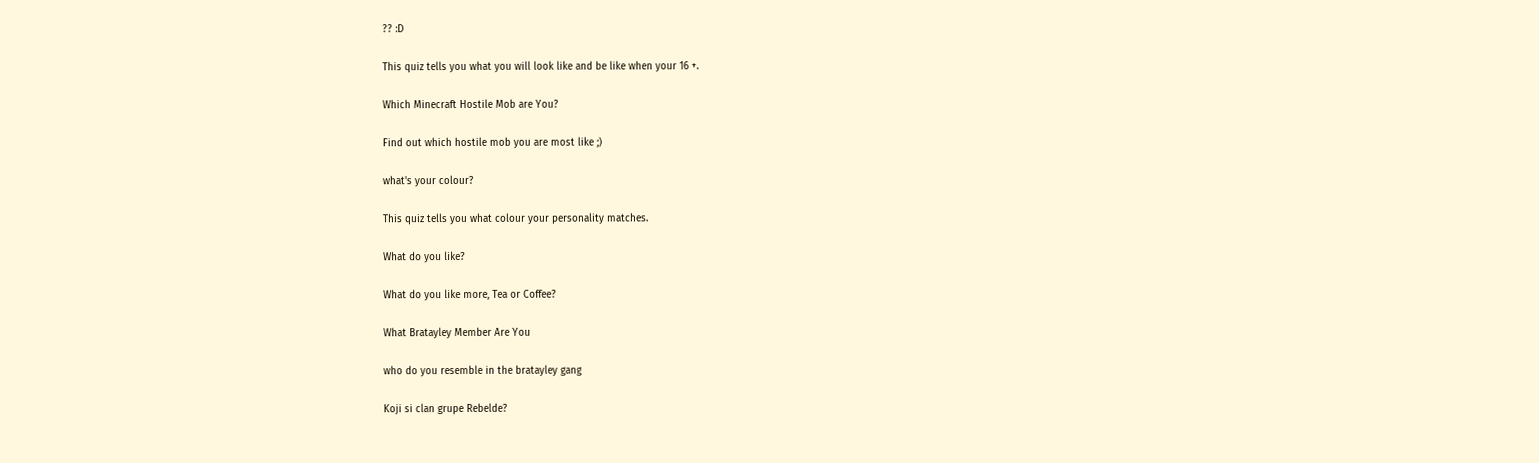?? :D

This quiz tells you what you will look like and be like when your 16 +.

Which Minecraft Hostile Mob are You?

Find out which hostile mob you are most like ;)

what's your colour?

This quiz tells you what colour your personality matches.

What do you like?

What do you like more, Tea or Coffee?

What Bratayley Member Are You

who do you resemble in the bratayley gang

Koji si clan grupe Rebelde?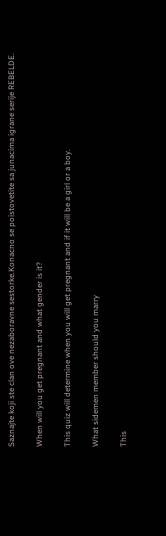Saznajte koji ste clan ove nezaboravne sestorke.Konacno se poistovetite sa junacima igrane serije REBELDE.

When will you get pregnant and what gender is it?

This quiz will determine when you will get pregnant and if it will be a girl or a boy.

What sidemen member should you marry

This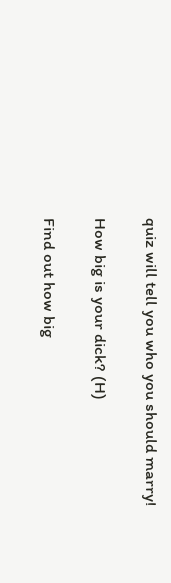quiz will tell you who you should marry!

How big is your dick? (H)

Find out how big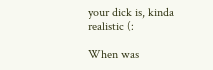your dick is, kinda realistic (:

When was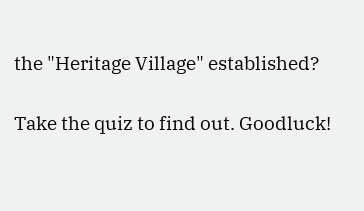the "Heritage Village" established?

Take the quiz to find out. Goodluck!